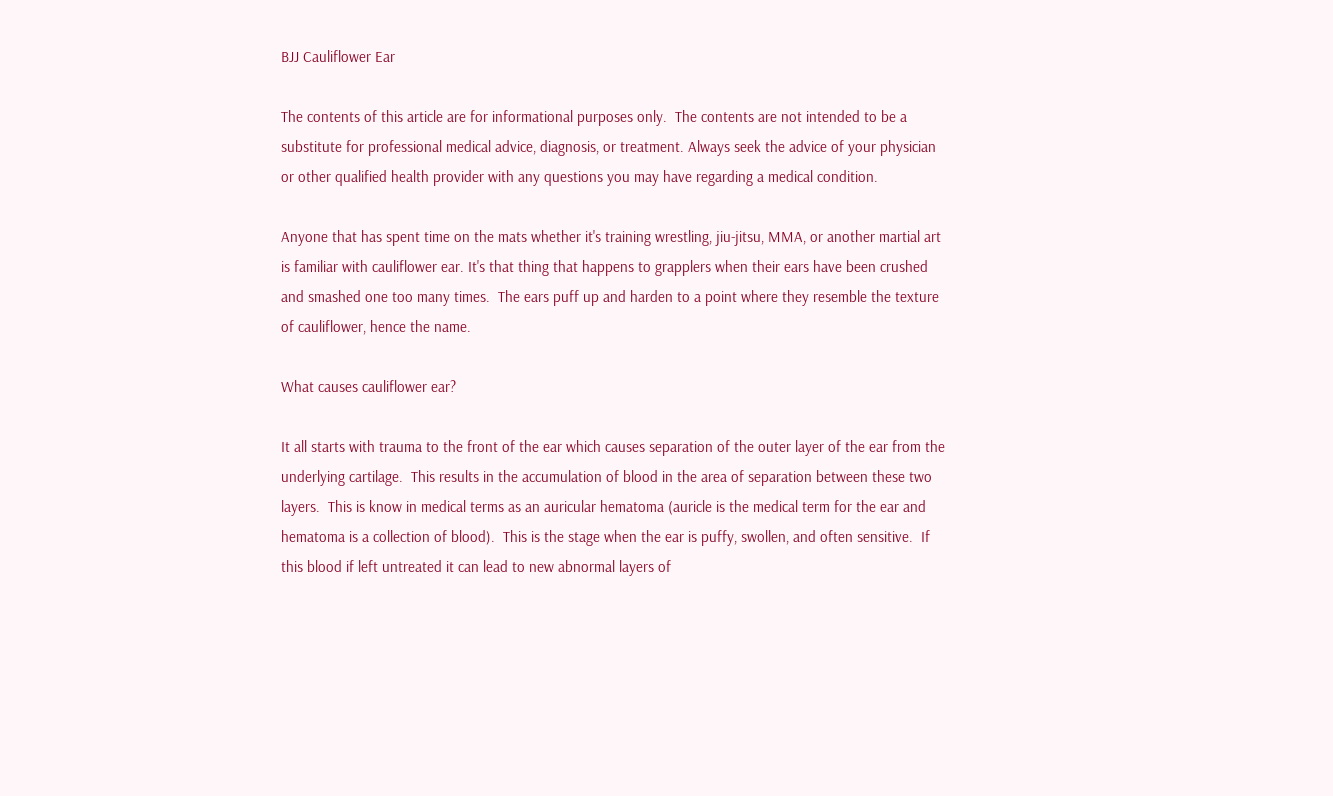BJJ Cauliflower Ear

The contents of this article are for informational purposes only.  The contents are not intended to be a substitute for professional medical advice, diagnosis, or treatment. Always seek the advice of your physician or other qualified health provider with any questions you may have regarding a medical condition.

Anyone that has spent time on the mats whether it's training wrestling, jiu-jitsu, MMA, or another martial art is familiar with cauliflower ear. It's that thing that happens to grapplers when their ears have been crushed and smashed one too many times.  The ears puff up and harden to a point where they resemble the texture of cauliflower, hence the name.

What causes cauliflower ear?

It all starts with trauma to the front of the ear which causes separation of the outer layer of the ear from the underlying cartilage.  This results in the accumulation of blood in the area of separation between these two layers.  This is know in medical terms as an auricular hematoma (auricle is the medical term for the ear and hematoma is a collection of blood).  This is the stage when the ear is puffy, swollen, and often sensitive.  If this blood if left untreated it can lead to new abnormal layers of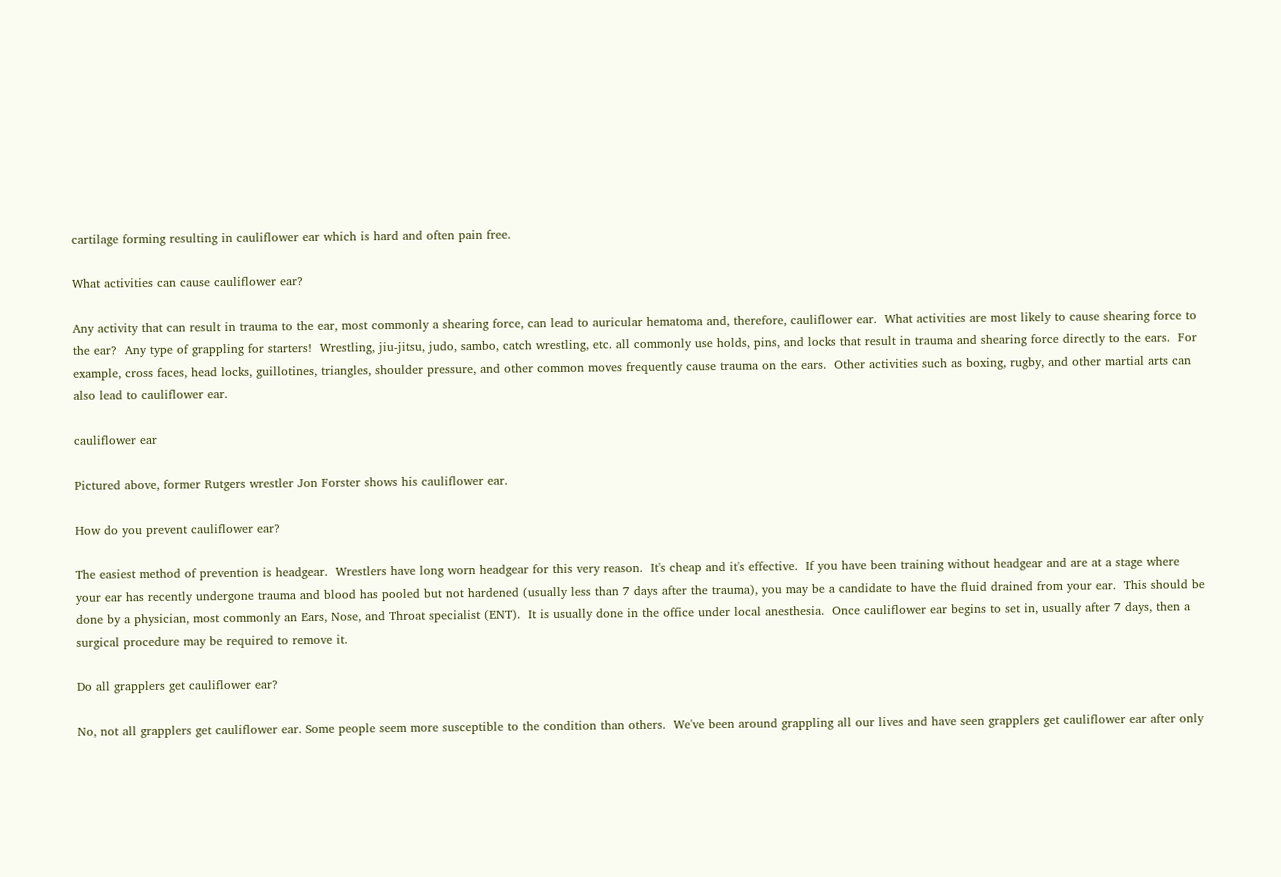cartilage forming resulting in cauliflower ear which is hard and often pain free.

What activities can cause cauliflower ear?

Any activity that can result in trauma to the ear, most commonly a shearing force, can lead to auricular hematoma and, therefore, cauliflower ear.  What activities are most likely to cause shearing force to the ear?  Any type of grappling for starters!  Wrestling, jiu-jitsu, judo, sambo, catch wrestling, etc. all commonly use holds, pins, and locks that result in trauma and shearing force directly to the ears.  For example, cross faces, head locks, guillotines, triangles, shoulder pressure, and other common moves frequently cause trauma on the ears.  Other activities such as boxing, rugby, and other martial arts can also lead to cauliflower ear.

cauliflower ear

Pictured above, former Rutgers wrestler Jon Forster shows his cauliflower ear.

How do you prevent cauliflower ear?

The easiest method of prevention is headgear.  Wrestlers have long worn headgear for this very reason.  It's cheap and it's effective.  If you have been training without headgear and are at a stage where your ear has recently undergone trauma and blood has pooled but not hardened (usually less than 7 days after the trauma), you may be a candidate to have the fluid drained from your ear.  This should be done by a physician, most commonly an Ears, Nose, and Throat specialist (ENT).  It is usually done in the office under local anesthesia.  Once cauliflower ear begins to set in, usually after 7 days, then a surgical procedure may be required to remove it.

Do all grapplers get cauliflower ear?

No, not all grapplers get cauliflower ear. Some people seem more susceptible to the condition than others.  We've been around grappling all our lives and have seen grapplers get cauliflower ear after only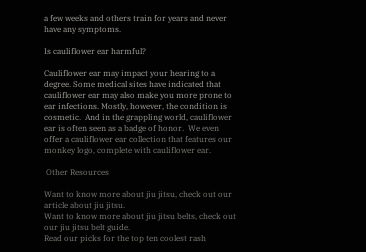a few weeks and others train for years and never have any symptoms.

Is cauliflower ear harmful?

Cauliflower ear may impact your hearing to a degree. Some medical sites have indicated that cauliflower ear may also make you more prone to ear infections. Mostly, however, the condition is cosmetic.  And in the grappling world, cauliflower ear is often seen as a badge of honor.  We even offer a cauliflower ear collection that features our monkey logo, complete with cauliflower ear.

 Other Resources

Want to know more about jiu jitsu, check out our article about jiu jitsu.
Want to know more about jiu jitsu belts, check out our jiu jitsu belt guide.
Read our picks for the top ten coolest rash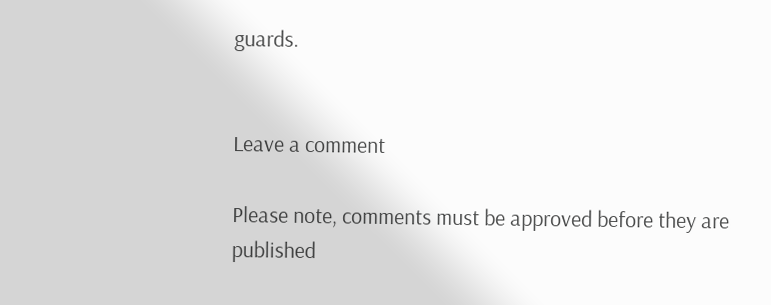guards.


Leave a comment

Please note, comments must be approved before they are published